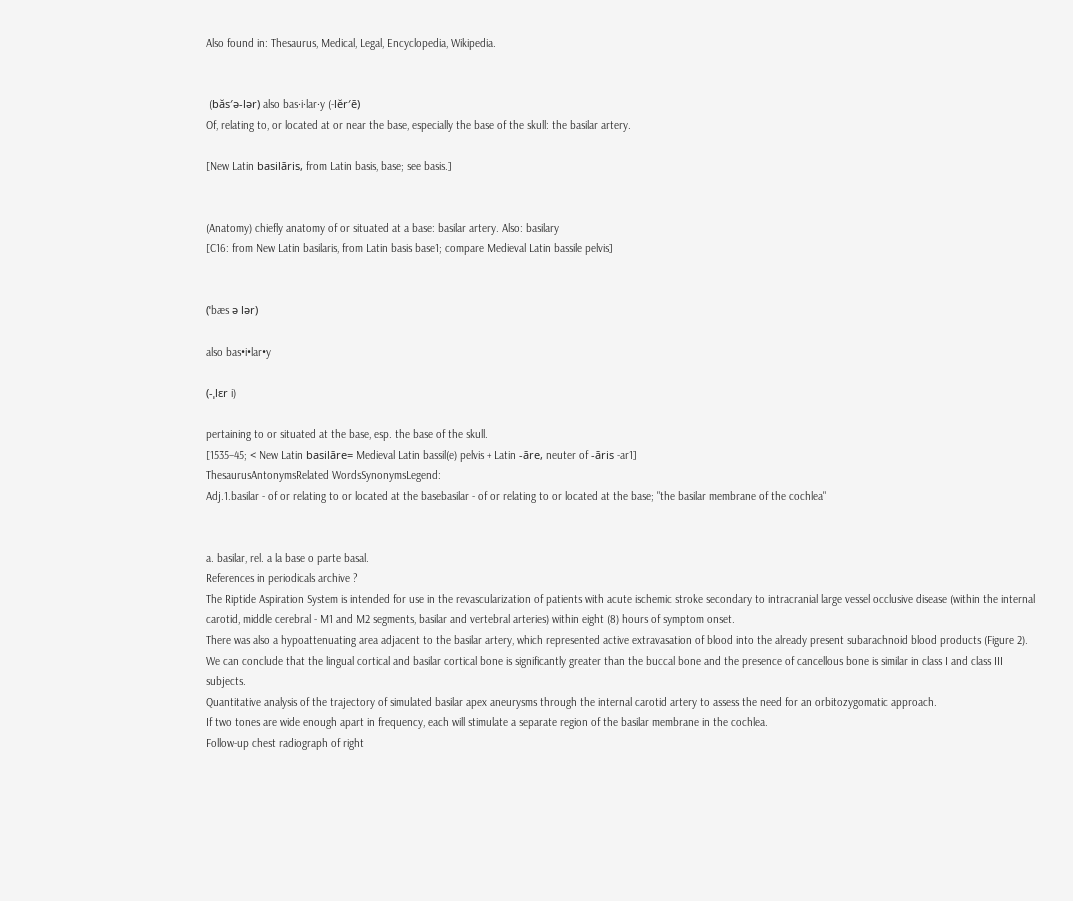Also found in: Thesaurus, Medical, Legal, Encyclopedia, Wikipedia.


 (băs′ə-lər) also bas·i·lar·y (-lĕr′ē)
Of, relating to, or located at or near the base, especially the base of the skull: the basilar artery.

[New Latin basilāris, from Latin basis, base; see basis.]


(Anatomy) chiefly anatomy of or situated at a base: basilar artery. Also: basilary
[C16: from New Latin basilaris, from Latin basis base1; compare Medieval Latin bassile pelvis]


(ˈbæs ə lər)

also bas•i•lar•y

(-ˌlɛr i)

pertaining to or situated at the base, esp. the base of the skull.
[1535–45; < New Latin basilāre= Medieval Latin bassil(e) pelvis + Latin -āre, neuter of -āris -ar1]
ThesaurusAntonymsRelated WordsSynonymsLegend:
Adj.1.basilar - of or relating to or located at the basebasilar - of or relating to or located at the base; "the basilar membrane of the cochlea"


a. basilar, rel. a la base o parte basal.
References in periodicals archive ?
The Riptide Aspiration System is intended for use in the revascularization of patients with acute ischemic stroke secondary to intracranial large vessel occlusive disease (within the internal carotid, middle cerebral - M1 and M2 segments, basilar and vertebral arteries) within eight (8) hours of symptom onset.
There was also a hypoattenuating area adjacent to the basilar artery, which represented active extravasation of blood into the already present subarachnoid blood products (Figure 2).
We can conclude that the lingual cortical and basilar cortical bone is significantly greater than the buccal bone and the presence of cancellous bone is similar in class I and class III subjects.
Quantitative analysis of the trajectory of simulated basilar apex aneurysms through the internal carotid artery to assess the need for an orbitozygomatic approach.
If two tones are wide enough apart in frequency, each will stimulate a separate region of the basilar membrane in the cochlea.
Follow-up chest radiograph of right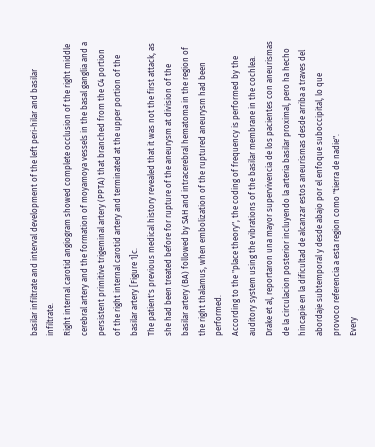basilar infiltrate and interval development of the left peri-hilar and basilar infiltrate.
Right internal carotid angiogram showed complete occlusion of the right middle cerebral artery and the formation of moyamoya vessels in the basal ganglia and a persistent primitive trigeminal artery (PPTA) that branched from the C4 portion of the right internal carotid artery and terminated at the upper portion of the basilar artery [Figure 1]c.
The patient's previous medical history revealed that it was not the first attack, as she had been treated before for rupture of the aneurysm at division of the basilar artery (BA) followed by SAH and intracerebral hematoma in the region of the right thalamus, when embolization of the ruptured aneurysm had been performed.
According to the "place theory", the coding of frequency is performed by the auditory system using the vibrations of the basilar membrane in the cochlea.
Drake et al, reportaron una mayor supervivencia de los pacientes con aneurismas de la circulacion posterior incluyendo la arteria basilar proximal, pero ha hecho hincapie en la dificultad de alcanzar estos aneurismas desde arriba a traves del abordaje subtemporal y desde abajo por el enfoque suboccipital, lo que provoco referencia a esta region como "tierra de nadie".
Every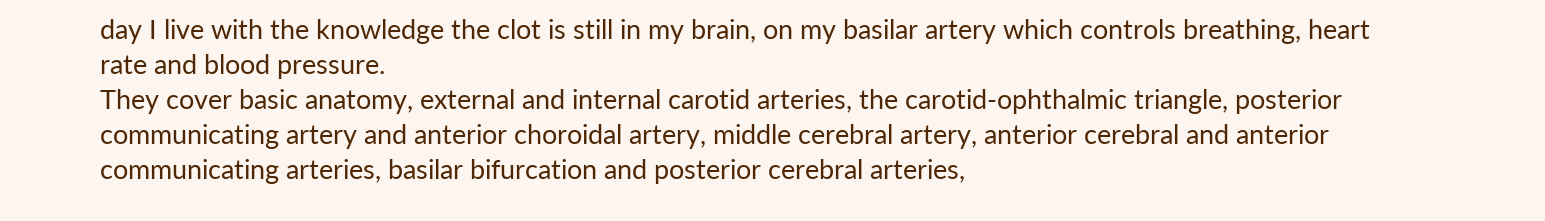day I live with the knowledge the clot is still in my brain, on my basilar artery which controls breathing, heart rate and blood pressure.
They cover basic anatomy, external and internal carotid arteries, the carotid-ophthalmic triangle, posterior communicating artery and anterior choroidal artery, middle cerebral artery, anterior cerebral and anterior communicating arteries, basilar bifurcation and posterior cerebral arteries,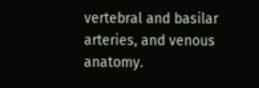vertebral and basilar arteries, and venous anatomy.